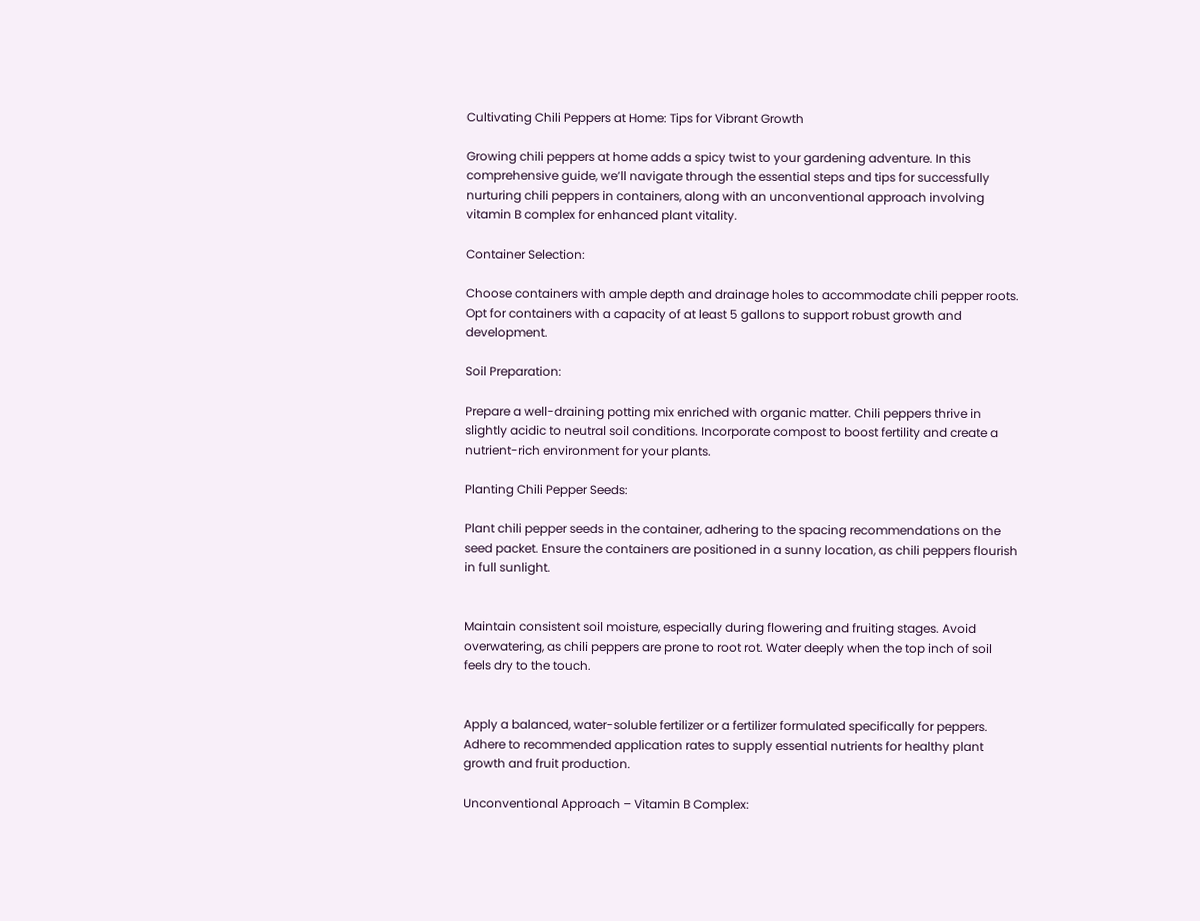Cultivating Chili Peppers at Home: Tips for Vibrant Growth

Growing chili peppers at home adds a spicy twist to your gardening adventure. In this comprehensive guide, we’ll navigate through the essential steps and tips for successfully nurturing chili peppers in containers, along with an unconventional approach involving vitamin B complex for enhanced plant vitality.

Container Selection:

Choose containers with ample depth and drainage holes to accommodate chili pepper roots. Opt for containers with a capacity of at least 5 gallons to support robust growth and development.

Soil Preparation:

Prepare a well-draining potting mix enriched with organic matter. Chili peppers thrive in slightly acidic to neutral soil conditions. Incorporate compost to boost fertility and create a nutrient-rich environment for your plants.

Planting Chili Pepper Seeds:

Plant chili pepper seeds in the container, adhering to the spacing recommendations on the seed packet. Ensure the containers are positioned in a sunny location, as chili peppers flourish in full sunlight.


Maintain consistent soil moisture, especially during flowering and fruiting stages. Avoid overwatering, as chili peppers are prone to root rot. Water deeply when the top inch of soil feels dry to the touch.


Apply a balanced, water-soluble fertilizer or a fertilizer formulated specifically for peppers. Adhere to recommended application rates to supply essential nutrients for healthy plant growth and fruit production.

Unconventional Approach – Vitamin B Complex: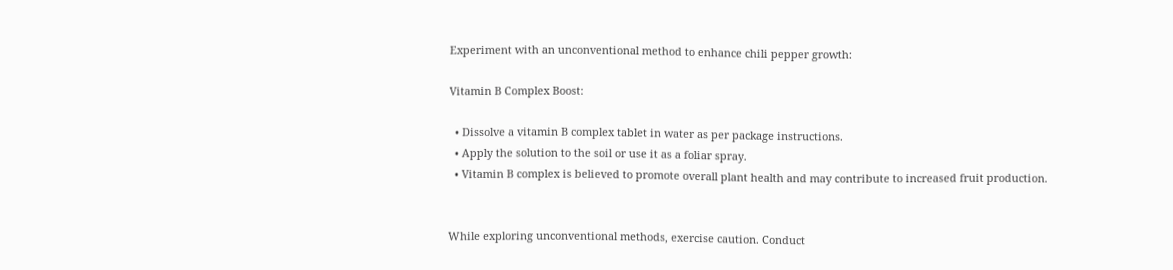Experiment with an unconventional method to enhance chili pepper growth:

Vitamin B Complex Boost:

  • Dissolve a vitamin B complex tablet in water as per package instructions.
  • Apply the solution to the soil or use it as a foliar spray.
  • Vitamin B complex is believed to promote overall plant health and may contribute to increased fruit production.


While exploring unconventional methods, exercise caution. Conduct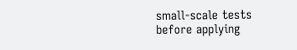small-scale tests before applying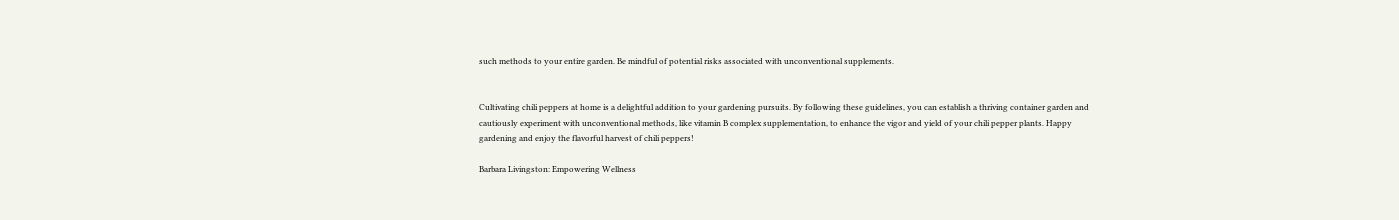such methods to your entire garden. Be mindful of potential risks associated with unconventional supplements.


Cultivating chili peppers at home is a delightful addition to your gardening pursuits. By following these guidelines, you can establish a thriving container garden and cautiously experiment with unconventional methods, like vitamin B complex supplementation, to enhance the vigor and yield of your chili pepper plants. Happy gardening and enjoy the flavorful harvest of chili peppers!

Barbara Livingston: Empowering Wellness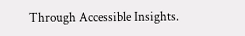Through Accessible Insights.